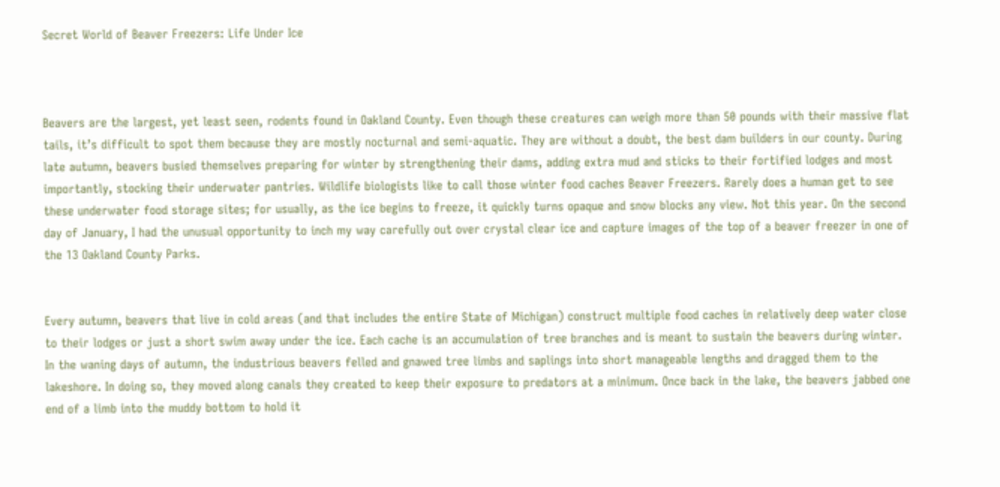Secret World of Beaver Freezers: Life Under Ice



Beavers are the largest, yet least seen, rodents found in Oakland County. Even though these creatures can weigh more than 50 pounds with their massive flat tails, it’s difficult to spot them because they are mostly nocturnal and semi-aquatic. They are without a doubt, the best dam builders in our county. During late autumn, beavers busied themselves preparing for winter by strengthening their dams, adding extra mud and sticks to their fortified lodges and most importantly, stocking their underwater pantries. Wildlife biologists like to call those winter food caches Beaver Freezers. Rarely does a human get to see these underwater food storage sites; for usually, as the ice begins to freeze, it quickly turns opaque and snow blocks any view. Not this year. On the second day of January, I had the unusual opportunity to inch my way carefully out over crystal clear ice and capture images of the top of a beaver freezer in one of the 13 Oakland County Parks.


Every autumn, beavers that live in cold areas (and that includes the entire State of Michigan) construct multiple food caches in relatively deep water close to their lodges or just a short swim away under the ice. Each cache is an accumulation of tree branches and is meant to sustain the beavers during winter. In the waning days of autumn, the industrious beavers felled and gnawed tree limbs and saplings into short manageable lengths and dragged them to the lakeshore. In doing so, they moved along canals they created to keep their exposure to predators at a minimum. Once back in the lake, the beavers jabbed one end of a limb into the muddy bottom to hold it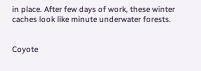in place. After few days of work, these winter caches look like minute underwater forests.


Coyote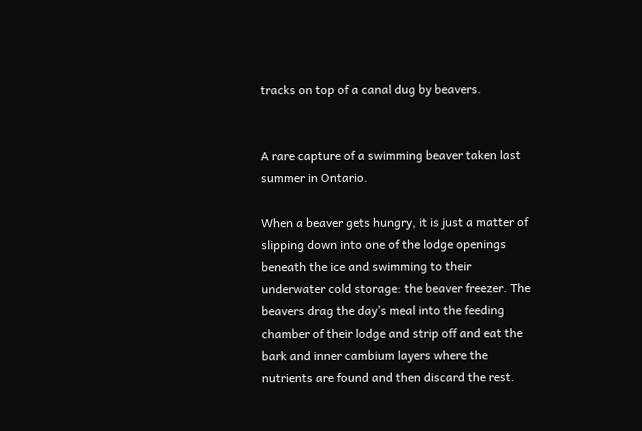tracks on top of a canal dug by beavers.


A rare capture of a swimming beaver taken last summer in Ontario.

When a beaver gets hungry, it is just a matter of slipping down into one of the lodge openings beneath the ice and swimming to their underwater cold storage: the beaver freezer. The beavers drag the day’s meal into the feeding chamber of their lodge and strip off and eat the bark and inner cambium layers where the nutrients are found and then discard the rest.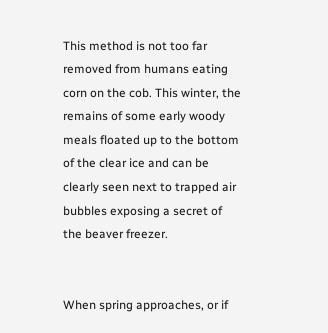This method is not too far removed from humans eating corn on the cob. This winter, the remains of some early woody meals floated up to the bottom of the clear ice and can be clearly seen next to trapped air bubbles exposing a secret of the beaver freezer.


When spring approaches, or if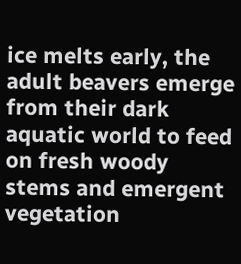ice melts early, the adult beavers emerge from their dark aquatic world to feed on fresh woody stems and emergent vegetation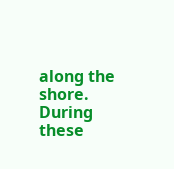along the shore.  During these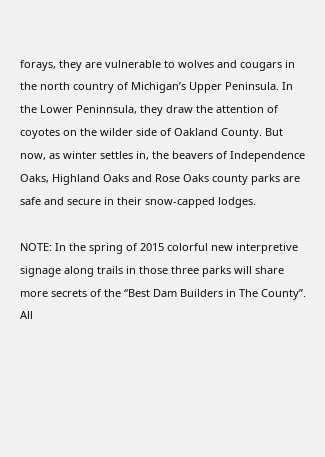forays, they are vulnerable to wolves and cougars in the north country of Michigan’s Upper Peninsula. In the Lower Peninnsula, they draw the attention of coyotes on the wilder side of Oakland County. But now, as winter settles in, the beavers of Independence Oaks, Highland Oaks and Rose Oaks county parks are safe and secure in their snow-capped lodges.

NOTE: In the spring of 2015 colorful new interpretive signage along trails in those three parks will share more secrets of the “Best Dam Builders in The County”. All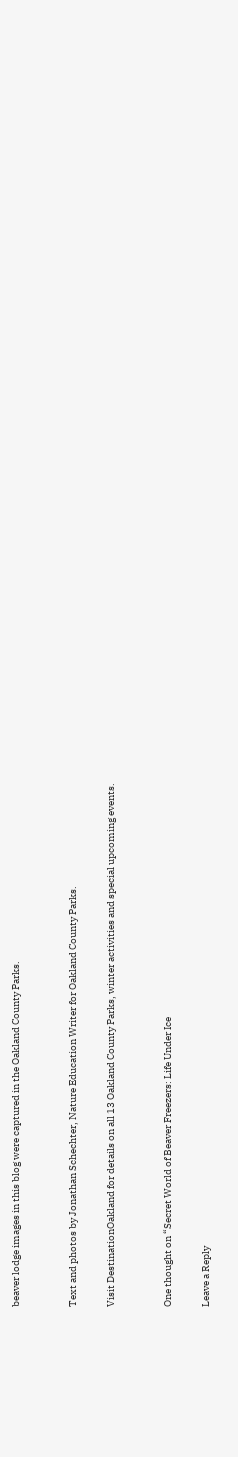beaver lodge images in this blog were captured in the Oakland County Parks.


Text and photos by Jonathan Schechter, Nature Education Writer for Oakland County Parks.

Visit DestinationOakland for details on all 13 Oakland County Parks, winter activities and special upcoming events.


One thought on “Secret World of Beaver Freezers: Life Under Ice

Leave a Reply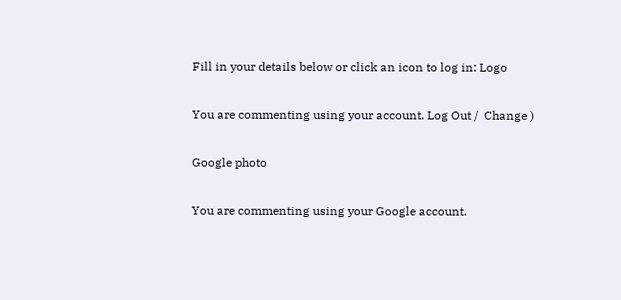Fill in your details below or click an icon to log in: Logo

You are commenting using your account. Log Out /  Change )

Google photo

You are commenting using your Google account.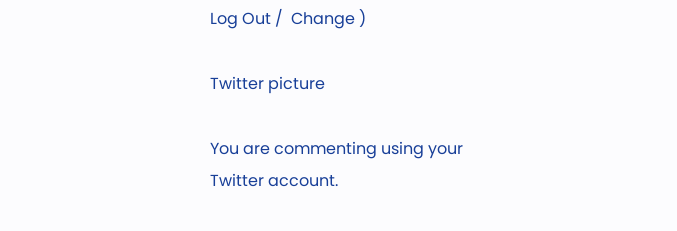Log Out /  Change )

Twitter picture

You are commenting using your Twitter account.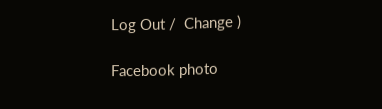Log Out /  Change )

Facebook photo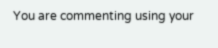You are commenting using your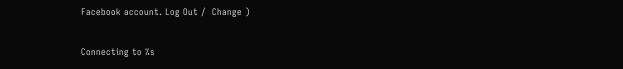Facebook account. Log Out /  Change )

Connecting to %s